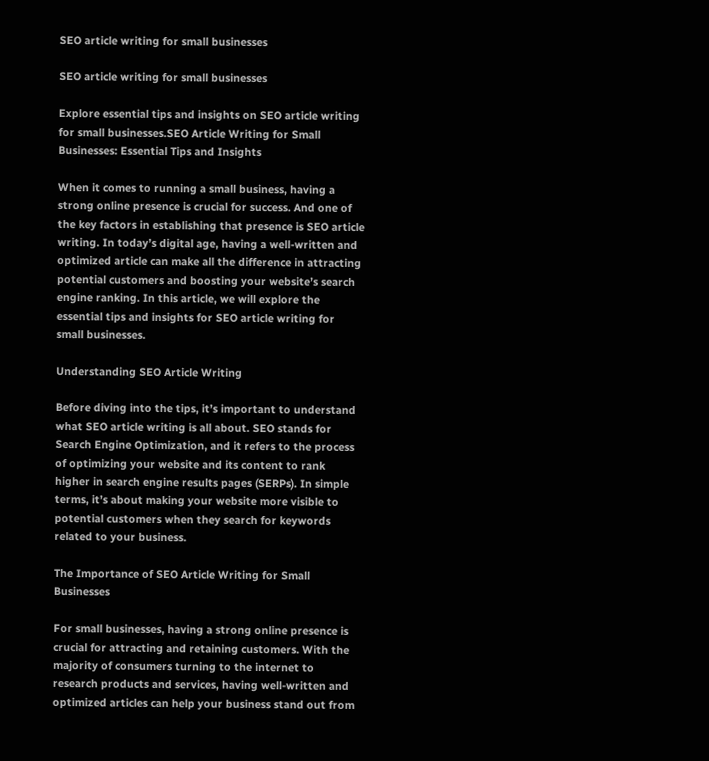SEO article writing for small businesses

SEO article writing for small businesses

Explore essential tips and insights on SEO article writing for small businesses.SEO Article Writing for Small Businesses: Essential Tips and Insights

When it comes to running a small business, having a strong online presence is crucial for success. And one of the key factors in establishing that presence is SEO article writing. In today’s digital age, having a well-written and optimized article can make all the difference in attracting potential customers and boosting your website’s search engine ranking. In this article, we will explore the essential tips and insights for SEO article writing for small businesses.

Understanding SEO Article Writing

Before diving into the tips, it’s important to understand what SEO article writing is all about. SEO stands for Search Engine Optimization, and it refers to the process of optimizing your website and its content to rank higher in search engine results pages (SERPs). In simple terms, it’s about making your website more visible to potential customers when they search for keywords related to your business.

The Importance of SEO Article Writing for Small Businesses

For small businesses, having a strong online presence is crucial for attracting and retaining customers. With the majority of consumers turning to the internet to research products and services, having well-written and optimized articles can help your business stand out from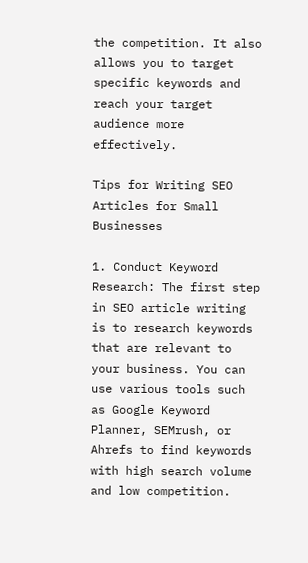the competition. It also allows you to target specific keywords and reach your target audience more effectively.

Tips for Writing SEO Articles for Small Businesses

1. Conduct Keyword Research: The first step in SEO article writing is to research keywords that are relevant to your business. You can use various tools such as Google Keyword Planner, SEMrush, or Ahrefs to find keywords with high search volume and low competition.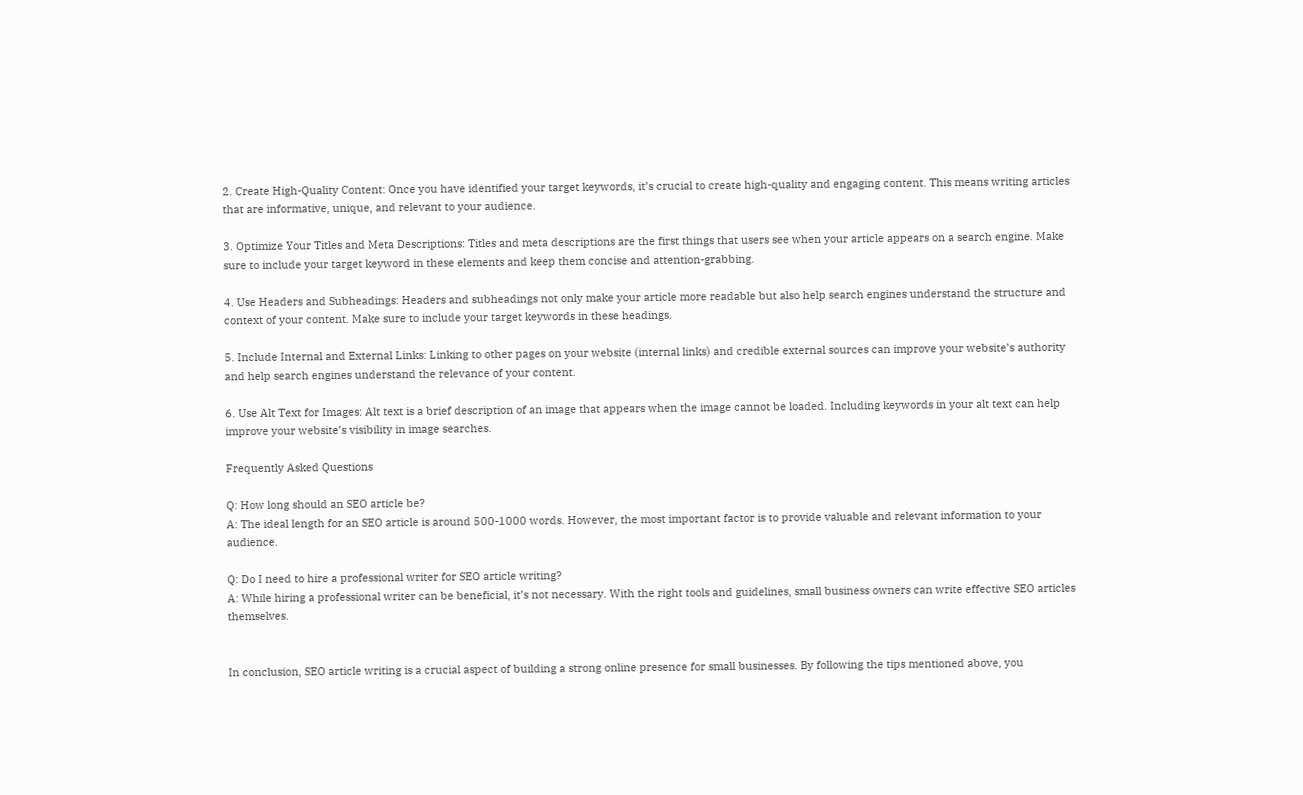2. Create High-Quality Content: Once you have identified your target keywords, it’s crucial to create high-quality and engaging content. This means writing articles that are informative, unique, and relevant to your audience.

3. Optimize Your Titles and Meta Descriptions: Titles and meta descriptions are the first things that users see when your article appears on a search engine. Make sure to include your target keyword in these elements and keep them concise and attention-grabbing.

4. Use Headers and Subheadings: Headers and subheadings not only make your article more readable but also help search engines understand the structure and context of your content. Make sure to include your target keywords in these headings.

5. Include Internal and External Links: Linking to other pages on your website (internal links) and credible external sources can improve your website’s authority and help search engines understand the relevance of your content.

6. Use Alt Text for Images: Alt text is a brief description of an image that appears when the image cannot be loaded. Including keywords in your alt text can help improve your website’s visibility in image searches.

Frequently Asked Questions

Q: How long should an SEO article be?
A: The ideal length for an SEO article is around 500-1000 words. However, the most important factor is to provide valuable and relevant information to your audience.

Q: Do I need to hire a professional writer for SEO article writing?
A: While hiring a professional writer can be beneficial, it’s not necessary. With the right tools and guidelines, small business owners can write effective SEO articles themselves.


In conclusion, SEO article writing is a crucial aspect of building a strong online presence for small businesses. By following the tips mentioned above, you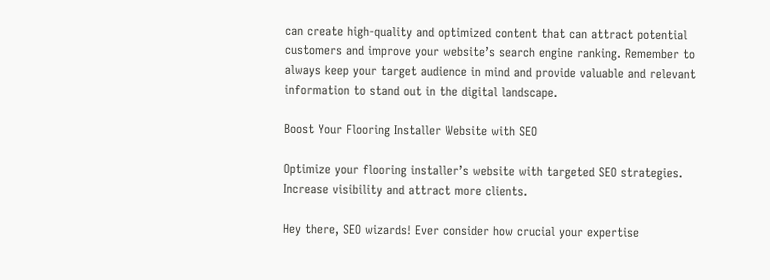can create high-quality and optimized content that can attract potential customers and improve your website’s search engine ranking. Remember to always keep your target audience in mind and provide valuable and relevant information to stand out in the digital landscape.

Boost Your Flooring Installer Website with SEO

Optimize your flooring installer’s website with targeted SEO strategies. Increase visibility and attract more clients.

Hey there, SEO wizards! Ever consider how crucial your expertise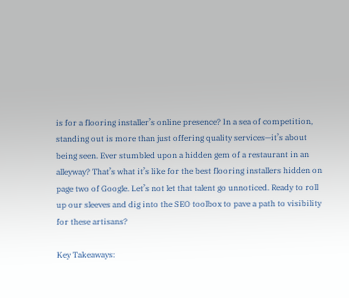is for a flooring installer’s online presence? In a sea of competition, standing out is more than just offering quality services—it’s about being seen. Ever stumbled upon a hidden gem of a restaurant in an alleyway? That’s what it’s like for the best flooring installers hidden on page two of Google. Let’s not let that talent go unnoticed. Ready to roll up our sleeves and dig into the SEO toolbox to pave a path to visibility for these artisans?

Key Takeaways: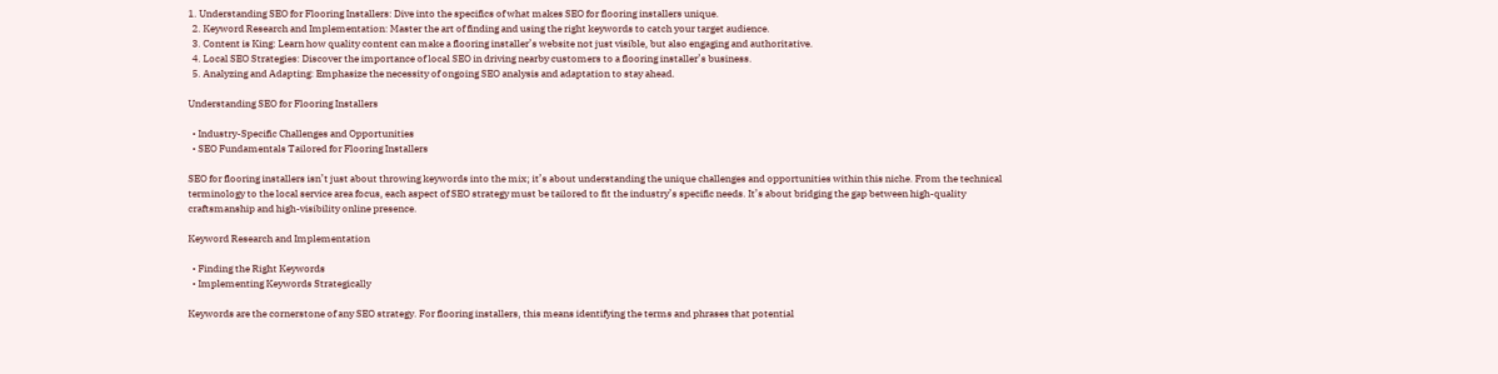1. Understanding SEO for Flooring Installers: Dive into the specifics of what makes SEO for flooring installers unique.
  2. Keyword Research and Implementation: Master the art of finding and using the right keywords to catch your target audience.
  3. Content is King: Learn how quality content can make a flooring installer’s website not just visible, but also engaging and authoritative.
  4. Local SEO Strategies: Discover the importance of local SEO in driving nearby customers to a flooring installer’s business.
  5. Analyzing and Adapting: Emphasize the necessity of ongoing SEO analysis and adaptation to stay ahead.

Understanding SEO for Flooring Installers

  • Industry-Specific Challenges and Opportunities
  • SEO Fundamentals Tailored for Flooring Installers

SEO for flooring installers isn’t just about throwing keywords into the mix; it’s about understanding the unique challenges and opportunities within this niche. From the technical terminology to the local service area focus, each aspect of SEO strategy must be tailored to fit the industry’s specific needs. It’s about bridging the gap between high-quality craftsmanship and high-visibility online presence.

Keyword Research and Implementation

  • Finding the Right Keywords
  • Implementing Keywords Strategically

Keywords are the cornerstone of any SEO strategy. For flooring installers, this means identifying the terms and phrases that potential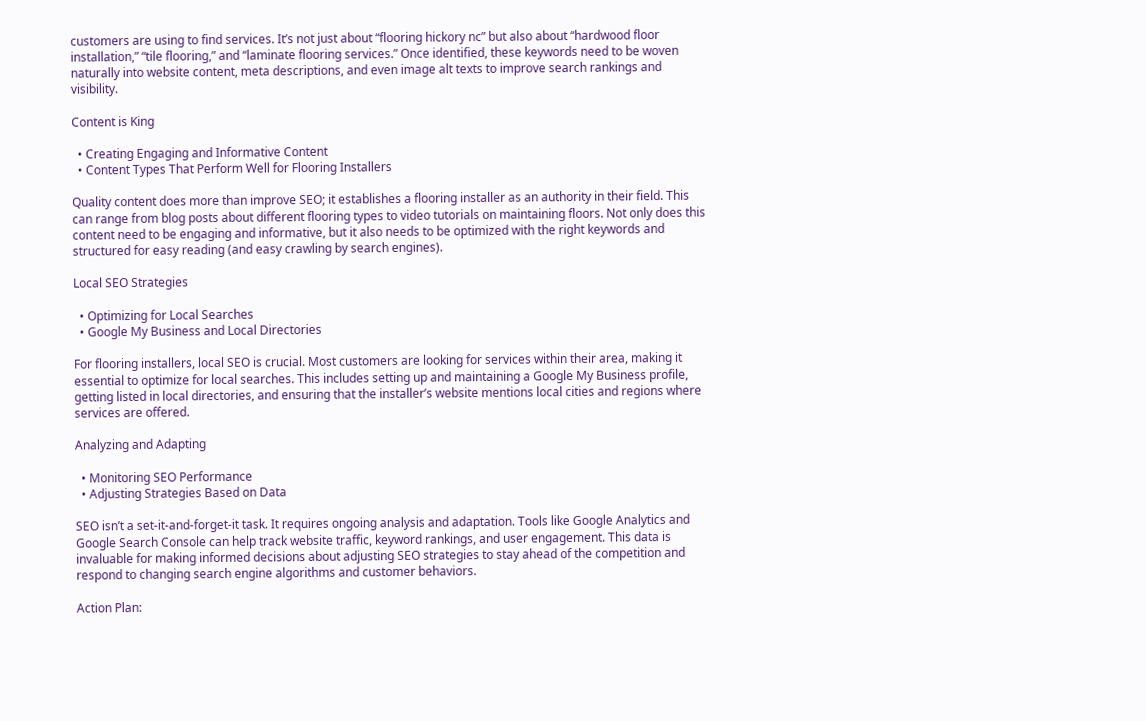customers are using to find services. It’s not just about “flooring hickory nc” but also about “hardwood floor installation,” “tile flooring,” and “laminate flooring services.” Once identified, these keywords need to be woven naturally into website content, meta descriptions, and even image alt texts to improve search rankings and visibility.

Content is King

  • Creating Engaging and Informative Content
  • Content Types That Perform Well for Flooring Installers

Quality content does more than improve SEO; it establishes a flooring installer as an authority in their field. This can range from blog posts about different flooring types to video tutorials on maintaining floors. Not only does this content need to be engaging and informative, but it also needs to be optimized with the right keywords and structured for easy reading (and easy crawling by search engines).

Local SEO Strategies

  • Optimizing for Local Searches
  • Google My Business and Local Directories

For flooring installers, local SEO is crucial. Most customers are looking for services within their area, making it essential to optimize for local searches. This includes setting up and maintaining a Google My Business profile, getting listed in local directories, and ensuring that the installer’s website mentions local cities and regions where services are offered.

Analyzing and Adapting

  • Monitoring SEO Performance
  • Adjusting Strategies Based on Data

SEO isn’t a set-it-and-forget-it task. It requires ongoing analysis and adaptation. Tools like Google Analytics and Google Search Console can help track website traffic, keyword rankings, and user engagement. This data is invaluable for making informed decisions about adjusting SEO strategies to stay ahead of the competition and respond to changing search engine algorithms and customer behaviors.

Action Plan: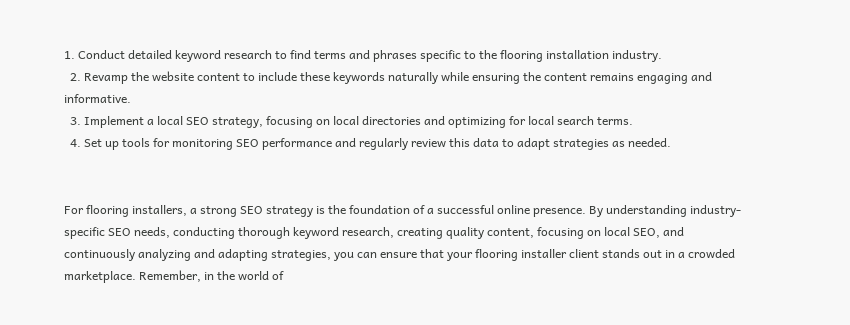1. Conduct detailed keyword research to find terms and phrases specific to the flooring installation industry.
  2. Revamp the website content to include these keywords naturally while ensuring the content remains engaging and informative.
  3. Implement a local SEO strategy, focusing on local directories and optimizing for local search terms.
  4. Set up tools for monitoring SEO performance and regularly review this data to adapt strategies as needed.


For flooring installers, a strong SEO strategy is the foundation of a successful online presence. By understanding industry-specific SEO needs, conducting thorough keyword research, creating quality content, focusing on local SEO, and continuously analyzing and adapting strategies, you can ensure that your flooring installer client stands out in a crowded marketplace. Remember, in the world of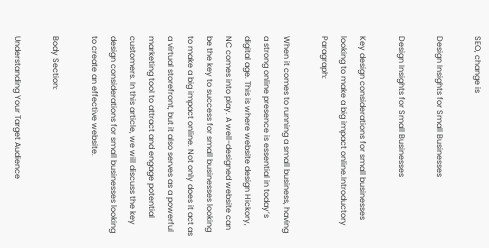SEO, change is

Design Insights for Small Businesses

Design Insights for Small Businesses

Key design considerations for small businesses looking to make a big impact online.Introductory Paragraph:

When it comes to running a small business, having a strong online presence is essential in today’s digital age. This is where website design Hickory, NC comes into play. A well-designed website can be the key to success for small businesses looking to make a big impact online. Not only does it act as a virtual storefront, but it also serves as a powerful marketing tool to attract and engage potential customers. In this article, we will discuss the key design considerations for small businesses looking to create an effective website.

Body Section:

Understanding Your Target Audience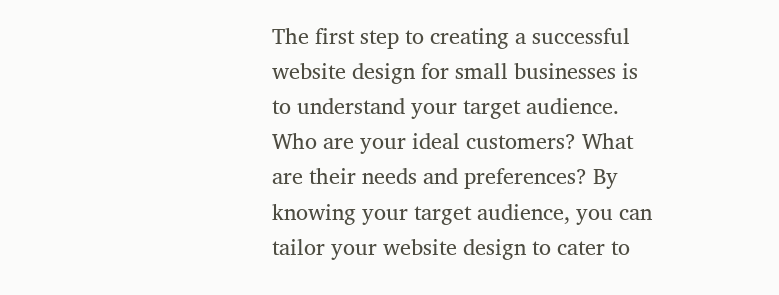The first step to creating a successful website design for small businesses is to understand your target audience. Who are your ideal customers? What are their needs and preferences? By knowing your target audience, you can tailor your website design to cater to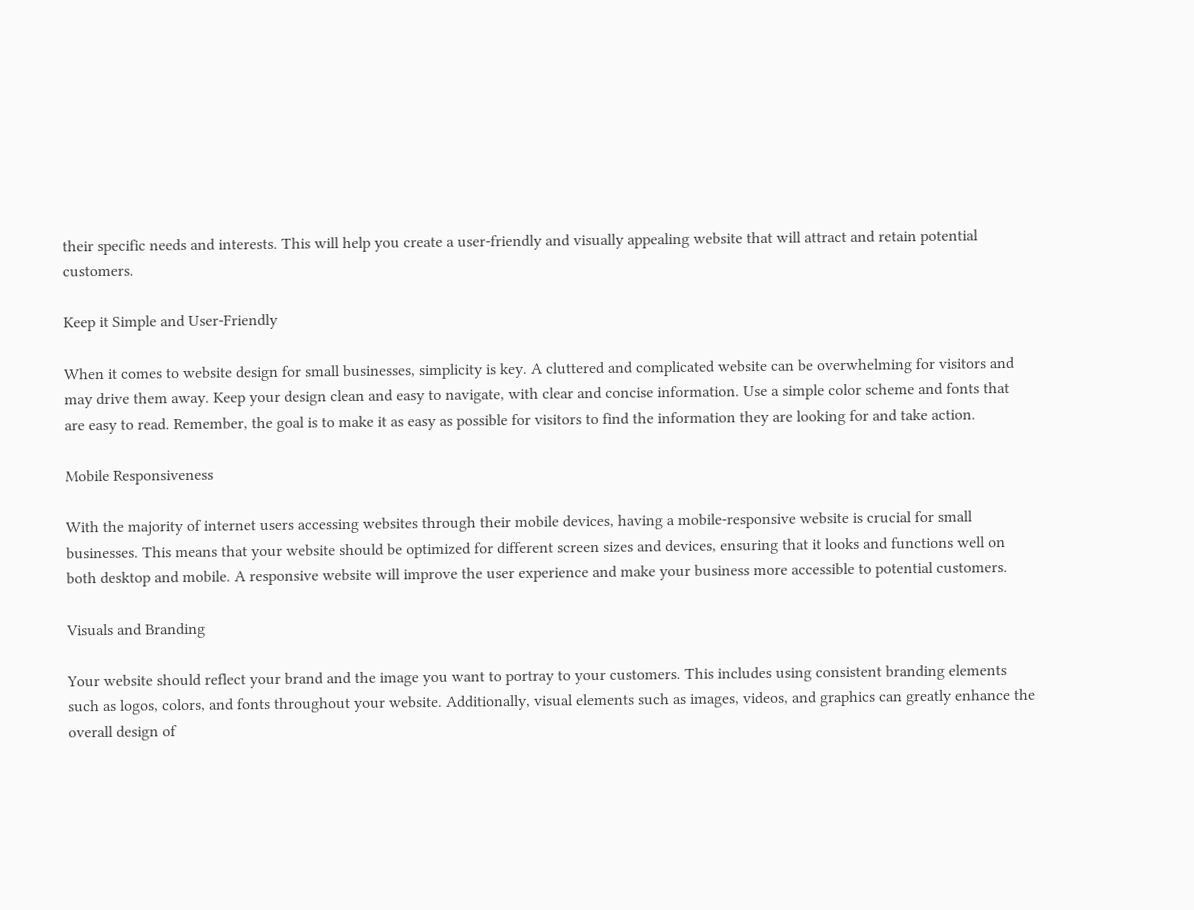their specific needs and interests. This will help you create a user-friendly and visually appealing website that will attract and retain potential customers.

Keep it Simple and User-Friendly

When it comes to website design for small businesses, simplicity is key. A cluttered and complicated website can be overwhelming for visitors and may drive them away. Keep your design clean and easy to navigate, with clear and concise information. Use a simple color scheme and fonts that are easy to read. Remember, the goal is to make it as easy as possible for visitors to find the information they are looking for and take action.

Mobile Responsiveness

With the majority of internet users accessing websites through their mobile devices, having a mobile-responsive website is crucial for small businesses. This means that your website should be optimized for different screen sizes and devices, ensuring that it looks and functions well on both desktop and mobile. A responsive website will improve the user experience and make your business more accessible to potential customers.

Visuals and Branding

Your website should reflect your brand and the image you want to portray to your customers. This includes using consistent branding elements such as logos, colors, and fonts throughout your website. Additionally, visual elements such as images, videos, and graphics can greatly enhance the overall design of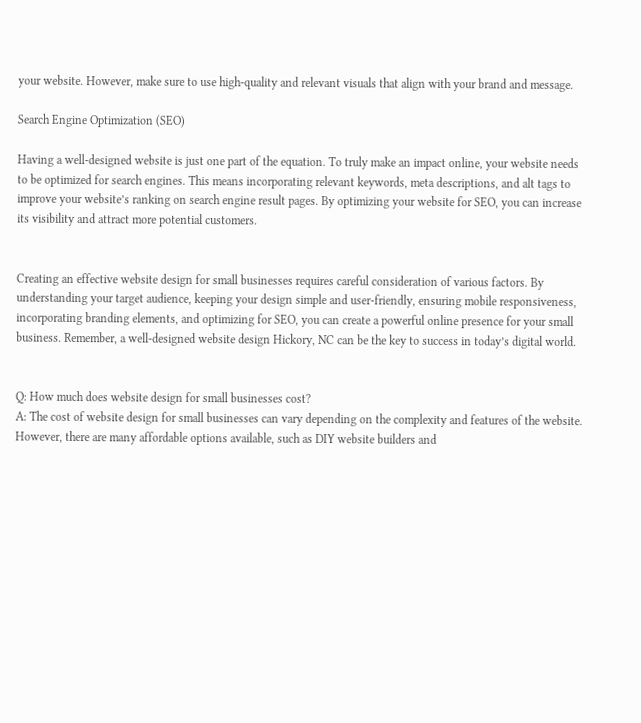your website. However, make sure to use high-quality and relevant visuals that align with your brand and message.

Search Engine Optimization (SEO)

Having a well-designed website is just one part of the equation. To truly make an impact online, your website needs to be optimized for search engines. This means incorporating relevant keywords, meta descriptions, and alt tags to improve your website’s ranking on search engine result pages. By optimizing your website for SEO, you can increase its visibility and attract more potential customers.


Creating an effective website design for small businesses requires careful consideration of various factors. By understanding your target audience, keeping your design simple and user-friendly, ensuring mobile responsiveness, incorporating branding elements, and optimizing for SEO, you can create a powerful online presence for your small business. Remember, a well-designed website design Hickory, NC can be the key to success in today’s digital world.


Q: How much does website design for small businesses cost?
A: The cost of website design for small businesses can vary depending on the complexity and features of the website. However, there are many affordable options available, such as DIY website builders and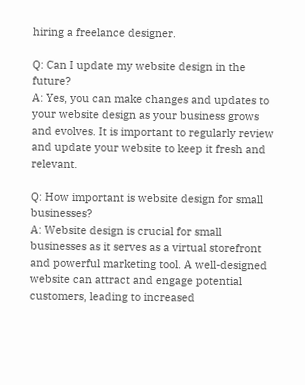hiring a freelance designer.

Q: Can I update my website design in the future?
A: Yes, you can make changes and updates to your website design as your business grows and evolves. It is important to regularly review and update your website to keep it fresh and relevant.

Q: How important is website design for small businesses?
A: Website design is crucial for small businesses as it serves as a virtual storefront and powerful marketing tool. A well-designed website can attract and engage potential customers, leading to increased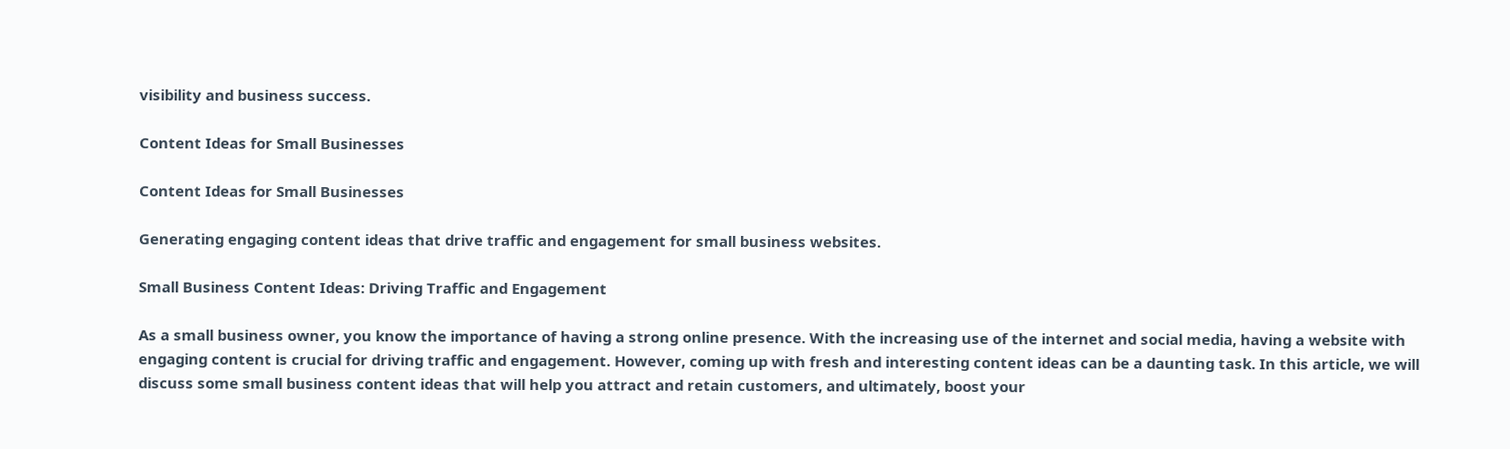visibility and business success.

Content Ideas for Small Businesses

Content Ideas for Small Businesses

Generating engaging content ideas that drive traffic and engagement for small business websites.

Small Business Content Ideas: Driving Traffic and Engagement

As a small business owner, you know the importance of having a strong online presence. With the increasing use of the internet and social media, having a website with engaging content is crucial for driving traffic and engagement. However, coming up with fresh and interesting content ideas can be a daunting task. In this article, we will discuss some small business content ideas that will help you attract and retain customers, and ultimately, boost your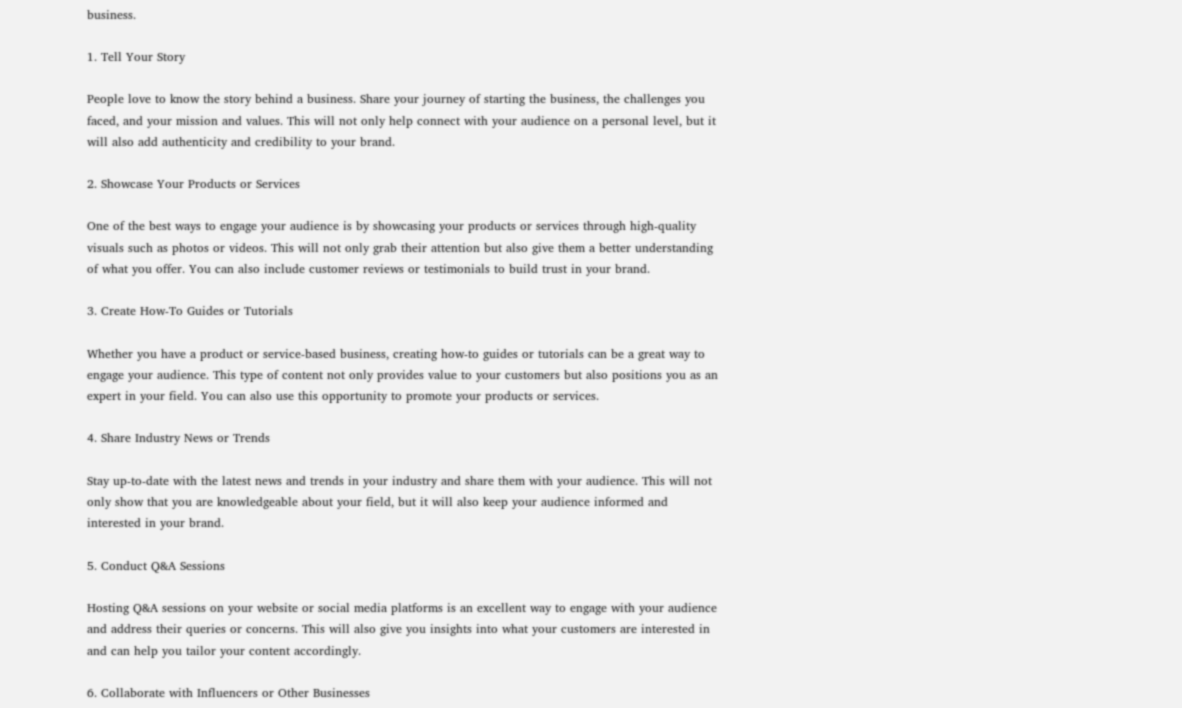business.

1. Tell Your Story

People love to know the story behind a business. Share your journey of starting the business, the challenges you faced, and your mission and values. This will not only help connect with your audience on a personal level, but it will also add authenticity and credibility to your brand.

2. Showcase Your Products or Services

One of the best ways to engage your audience is by showcasing your products or services through high-quality visuals such as photos or videos. This will not only grab their attention but also give them a better understanding of what you offer. You can also include customer reviews or testimonials to build trust in your brand.

3. Create How-To Guides or Tutorials

Whether you have a product or service-based business, creating how-to guides or tutorials can be a great way to engage your audience. This type of content not only provides value to your customers but also positions you as an expert in your field. You can also use this opportunity to promote your products or services.

4. Share Industry News or Trends

Stay up-to-date with the latest news and trends in your industry and share them with your audience. This will not only show that you are knowledgeable about your field, but it will also keep your audience informed and interested in your brand.

5. Conduct Q&A Sessions

Hosting Q&A sessions on your website or social media platforms is an excellent way to engage with your audience and address their queries or concerns. This will also give you insights into what your customers are interested in and can help you tailor your content accordingly.

6. Collaborate with Influencers or Other Businesses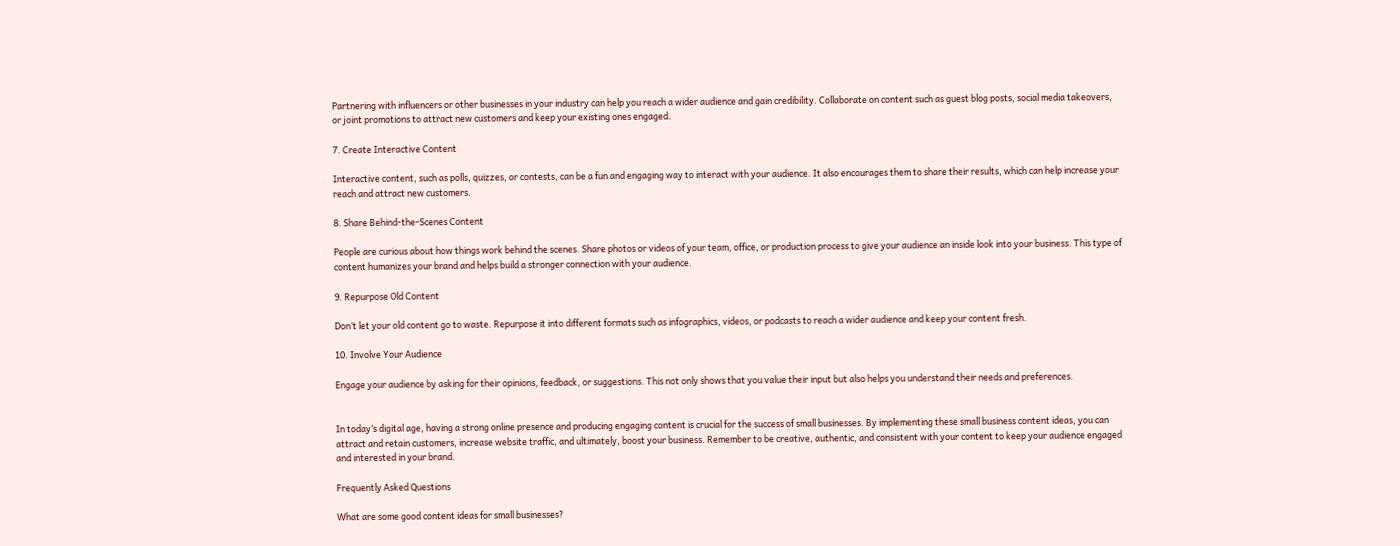Partnering with influencers or other businesses in your industry can help you reach a wider audience and gain credibility. Collaborate on content such as guest blog posts, social media takeovers, or joint promotions to attract new customers and keep your existing ones engaged.

7. Create Interactive Content

Interactive content, such as polls, quizzes, or contests, can be a fun and engaging way to interact with your audience. It also encourages them to share their results, which can help increase your reach and attract new customers.

8. Share Behind-the-Scenes Content

People are curious about how things work behind the scenes. Share photos or videos of your team, office, or production process to give your audience an inside look into your business. This type of content humanizes your brand and helps build a stronger connection with your audience.

9. Repurpose Old Content

Don’t let your old content go to waste. Repurpose it into different formats such as infographics, videos, or podcasts to reach a wider audience and keep your content fresh.

10. Involve Your Audience

Engage your audience by asking for their opinions, feedback, or suggestions. This not only shows that you value their input but also helps you understand their needs and preferences.


In today’s digital age, having a strong online presence and producing engaging content is crucial for the success of small businesses. By implementing these small business content ideas, you can attract and retain customers, increase website traffic, and ultimately, boost your business. Remember to be creative, authentic, and consistent with your content to keep your audience engaged and interested in your brand.

Frequently Asked Questions

What are some good content ideas for small businesses?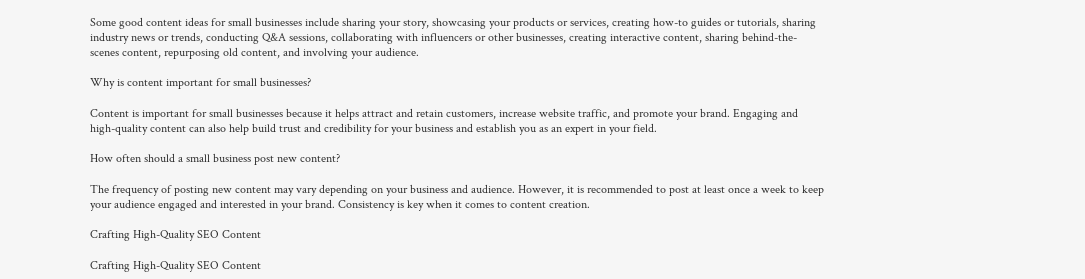Some good content ideas for small businesses include sharing your story, showcasing your products or services, creating how-to guides or tutorials, sharing industry news or trends, conducting Q&A sessions, collaborating with influencers or other businesses, creating interactive content, sharing behind-the-scenes content, repurposing old content, and involving your audience.

Why is content important for small businesses?

Content is important for small businesses because it helps attract and retain customers, increase website traffic, and promote your brand. Engaging and high-quality content can also help build trust and credibility for your business and establish you as an expert in your field.

How often should a small business post new content?

The frequency of posting new content may vary depending on your business and audience. However, it is recommended to post at least once a week to keep your audience engaged and interested in your brand. Consistency is key when it comes to content creation.

Crafting High-Quality SEO Content

Crafting High-Quality SEO Content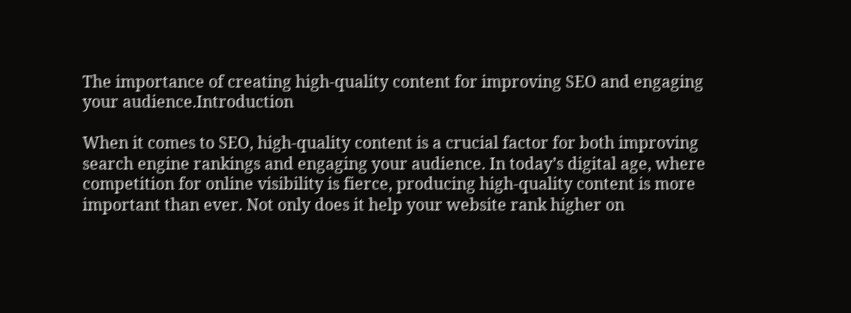The importance of creating high-quality content for improving SEO and engaging your audience.Introduction

When it comes to SEO, high-quality content is a crucial factor for both improving search engine rankings and engaging your audience. In today’s digital age, where competition for online visibility is fierce, producing high-quality content is more important than ever. Not only does it help your website rank higher on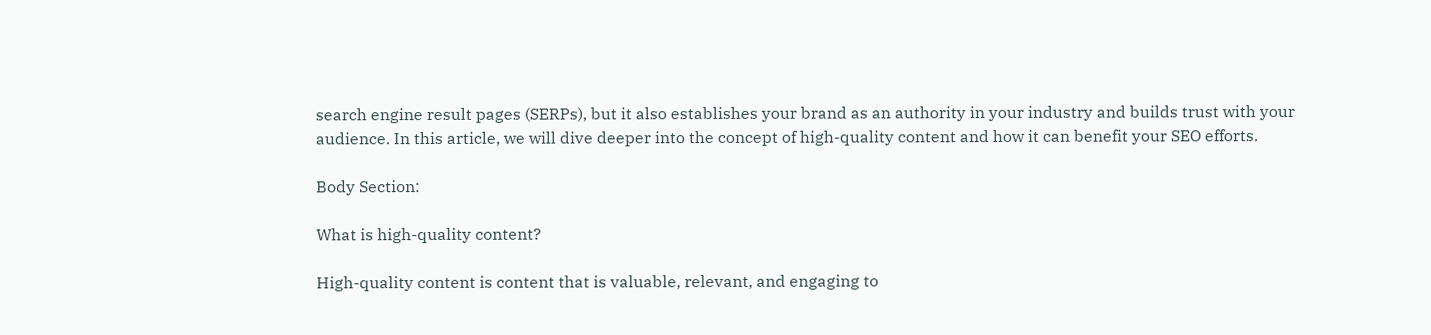search engine result pages (SERPs), but it also establishes your brand as an authority in your industry and builds trust with your audience. In this article, we will dive deeper into the concept of high-quality content and how it can benefit your SEO efforts.

Body Section:

What is high-quality content?

High-quality content is content that is valuable, relevant, and engaging to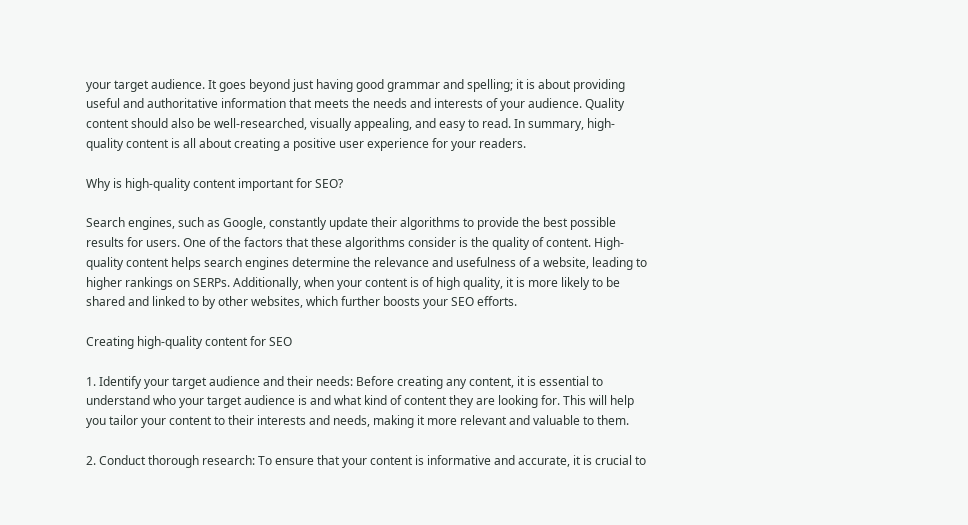your target audience. It goes beyond just having good grammar and spelling; it is about providing useful and authoritative information that meets the needs and interests of your audience. Quality content should also be well-researched, visually appealing, and easy to read. In summary, high-quality content is all about creating a positive user experience for your readers.

Why is high-quality content important for SEO?

Search engines, such as Google, constantly update their algorithms to provide the best possible results for users. One of the factors that these algorithms consider is the quality of content. High-quality content helps search engines determine the relevance and usefulness of a website, leading to higher rankings on SERPs. Additionally, when your content is of high quality, it is more likely to be shared and linked to by other websites, which further boosts your SEO efforts.

Creating high-quality content for SEO

1. Identify your target audience and their needs: Before creating any content, it is essential to understand who your target audience is and what kind of content they are looking for. This will help you tailor your content to their interests and needs, making it more relevant and valuable to them.

2. Conduct thorough research: To ensure that your content is informative and accurate, it is crucial to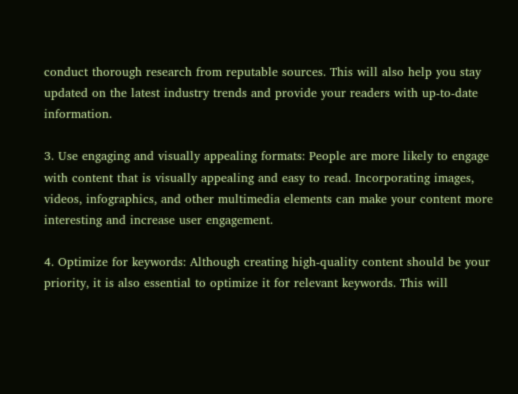conduct thorough research from reputable sources. This will also help you stay updated on the latest industry trends and provide your readers with up-to-date information.

3. Use engaging and visually appealing formats: People are more likely to engage with content that is visually appealing and easy to read. Incorporating images, videos, infographics, and other multimedia elements can make your content more interesting and increase user engagement.

4. Optimize for keywords: Although creating high-quality content should be your priority, it is also essential to optimize it for relevant keywords. This will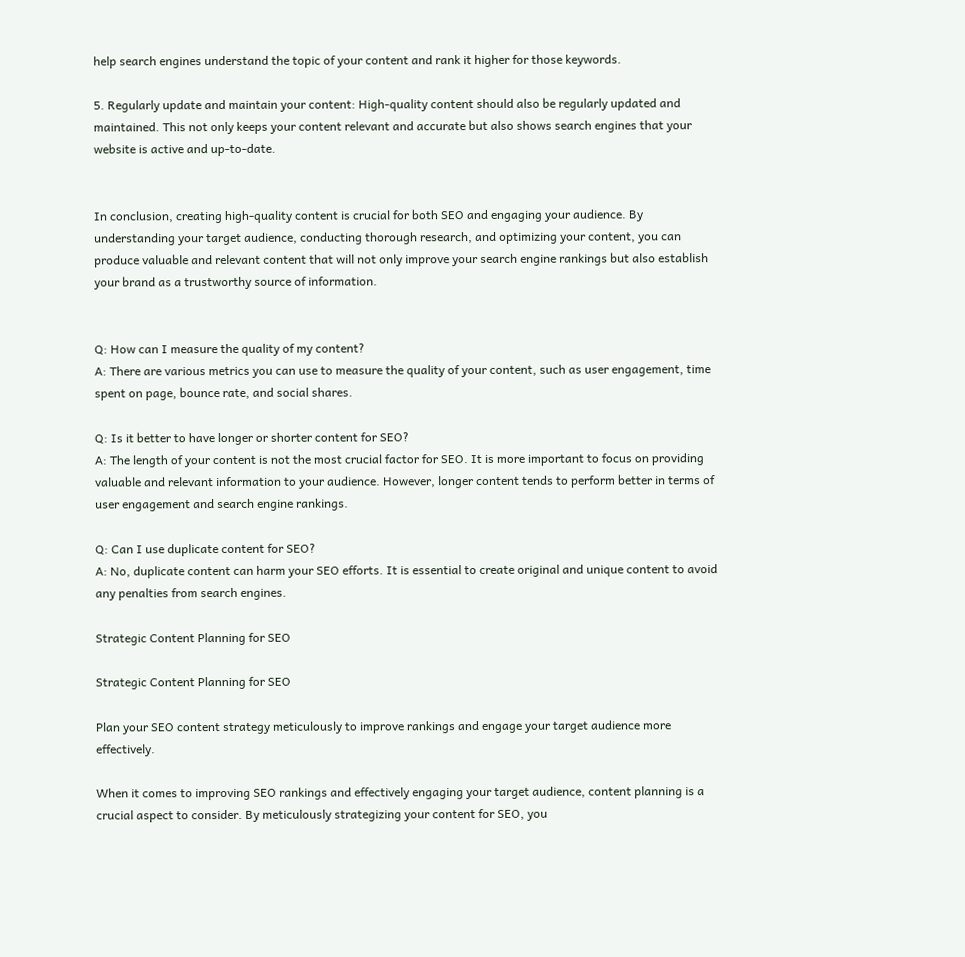help search engines understand the topic of your content and rank it higher for those keywords.

5. Regularly update and maintain your content: High-quality content should also be regularly updated and maintained. This not only keeps your content relevant and accurate but also shows search engines that your website is active and up-to-date.


In conclusion, creating high-quality content is crucial for both SEO and engaging your audience. By understanding your target audience, conducting thorough research, and optimizing your content, you can produce valuable and relevant content that will not only improve your search engine rankings but also establish your brand as a trustworthy source of information.


Q: How can I measure the quality of my content?
A: There are various metrics you can use to measure the quality of your content, such as user engagement, time spent on page, bounce rate, and social shares.

Q: Is it better to have longer or shorter content for SEO?
A: The length of your content is not the most crucial factor for SEO. It is more important to focus on providing valuable and relevant information to your audience. However, longer content tends to perform better in terms of user engagement and search engine rankings.

Q: Can I use duplicate content for SEO?
A: No, duplicate content can harm your SEO efforts. It is essential to create original and unique content to avoid any penalties from search engines.

Strategic Content Planning for SEO

Strategic Content Planning for SEO

Plan your SEO content strategy meticulously to improve rankings and engage your target audience more effectively.

When it comes to improving SEO rankings and effectively engaging your target audience, content planning is a crucial aspect to consider. By meticulously strategizing your content for SEO, you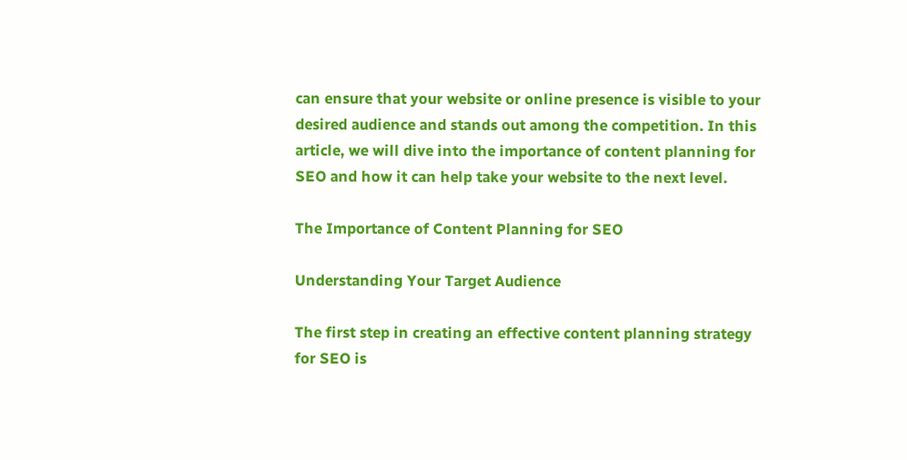can ensure that your website or online presence is visible to your desired audience and stands out among the competition. In this article, we will dive into the importance of content planning for SEO and how it can help take your website to the next level.

The Importance of Content Planning for SEO

Understanding Your Target Audience

The first step in creating an effective content planning strategy for SEO is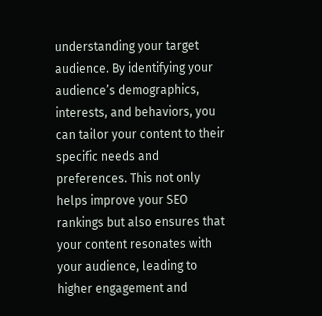understanding your target audience. By identifying your audience’s demographics, interests, and behaviors, you can tailor your content to their specific needs and preferences. This not only helps improve your SEO rankings but also ensures that your content resonates with your audience, leading to higher engagement and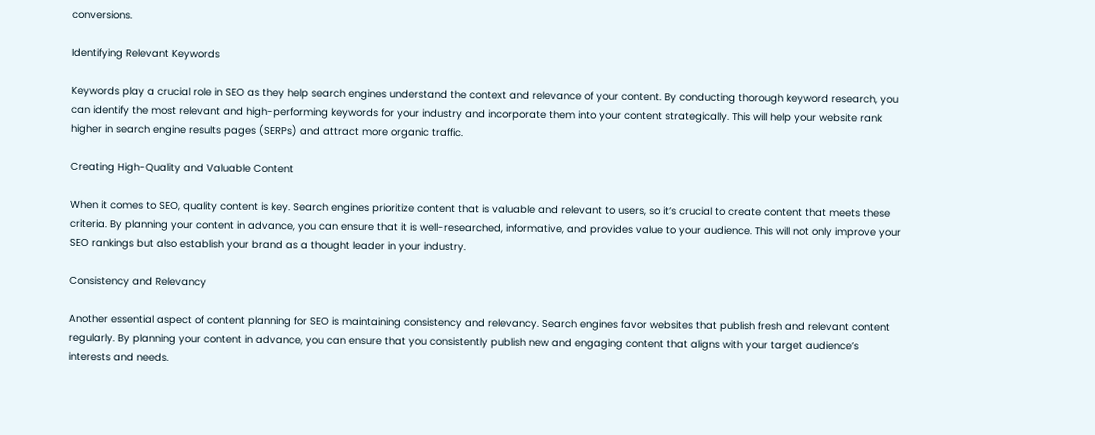conversions.

Identifying Relevant Keywords

Keywords play a crucial role in SEO as they help search engines understand the context and relevance of your content. By conducting thorough keyword research, you can identify the most relevant and high-performing keywords for your industry and incorporate them into your content strategically. This will help your website rank higher in search engine results pages (SERPs) and attract more organic traffic.

Creating High-Quality and Valuable Content

When it comes to SEO, quality content is key. Search engines prioritize content that is valuable and relevant to users, so it’s crucial to create content that meets these criteria. By planning your content in advance, you can ensure that it is well-researched, informative, and provides value to your audience. This will not only improve your SEO rankings but also establish your brand as a thought leader in your industry.

Consistency and Relevancy

Another essential aspect of content planning for SEO is maintaining consistency and relevancy. Search engines favor websites that publish fresh and relevant content regularly. By planning your content in advance, you can ensure that you consistently publish new and engaging content that aligns with your target audience’s interests and needs.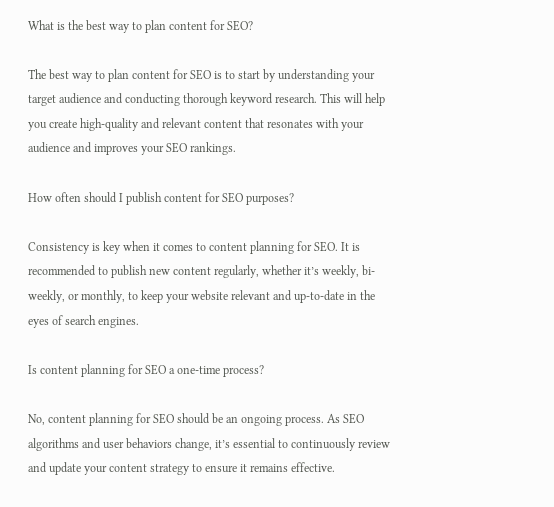What is the best way to plan content for SEO?

The best way to plan content for SEO is to start by understanding your target audience and conducting thorough keyword research. This will help you create high-quality and relevant content that resonates with your audience and improves your SEO rankings.

How often should I publish content for SEO purposes?

Consistency is key when it comes to content planning for SEO. It is recommended to publish new content regularly, whether it’s weekly, bi-weekly, or monthly, to keep your website relevant and up-to-date in the eyes of search engines.

Is content planning for SEO a one-time process?

No, content planning for SEO should be an ongoing process. As SEO algorithms and user behaviors change, it’s essential to continuously review and update your content strategy to ensure it remains effective.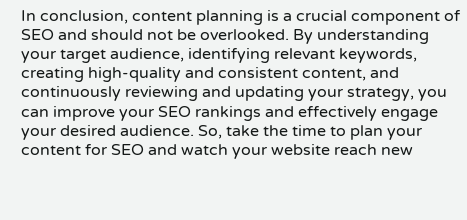In conclusion, content planning is a crucial component of SEO and should not be overlooked. By understanding your target audience, identifying relevant keywords, creating high-quality and consistent content, and continuously reviewing and updating your strategy, you can improve your SEO rankings and effectively engage your desired audience. So, take the time to plan your content for SEO and watch your website reach new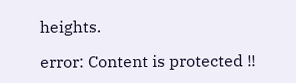heights.

error: Content is protected !!